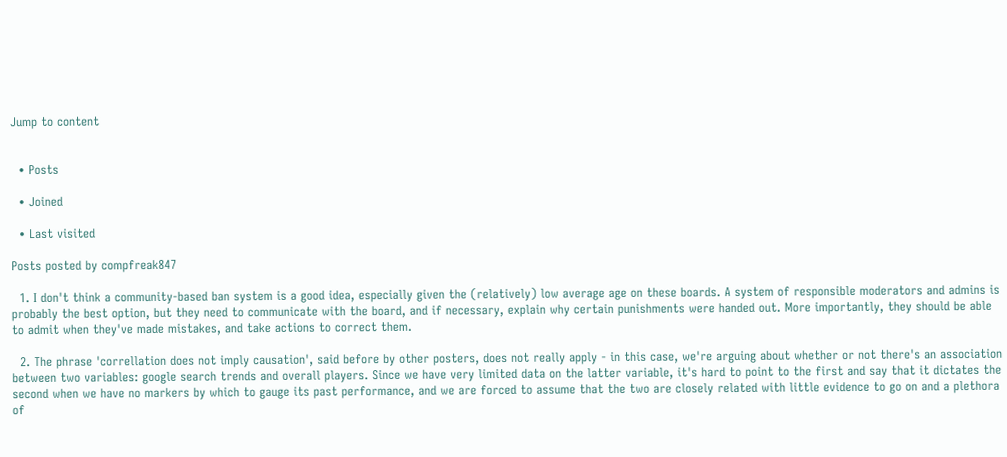Jump to content


  • Posts

  • Joined

  • Last visited

Posts posted by compfreak847

  1. I don't think a community-based ban system is a good idea, especially given the (relatively) low average age on these boards. A system of responsible moderators and admins is probably the best option, but they need to communicate with the board, and if necessary, explain why certain punishments were handed out. More importantly, they should be able to admit when they've made mistakes, and take actions to correct them.

  2. The phrase 'correllation does not imply causation', said before by other posters, does not really apply - in this case, we're arguing about whether or not there's an association between two variables: google search trends and overall players. Since we have very limited data on the latter variable, it's hard to point to the first and say that it dictates the second when we have no markers by which to gauge its past performance, and we are forced to assume that the two are closely related with little evidence to go on and a plethora of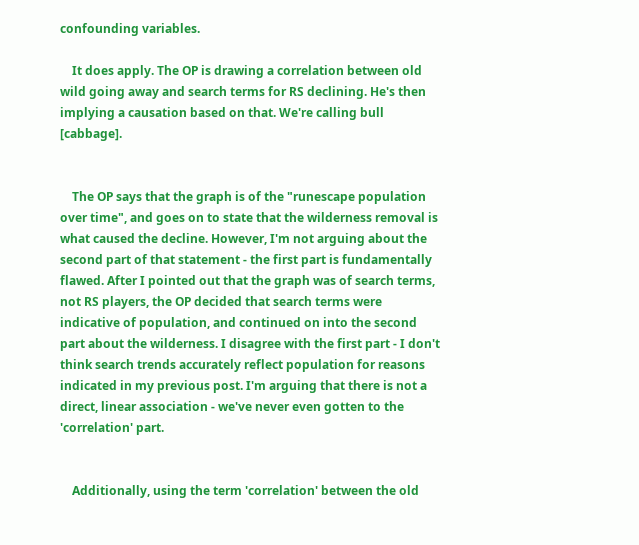confounding variables.

    It does apply. The OP is drawing a correlation between old wild going away and search terms for RS declining. He's then implying a causation based on that. We're calling bull [cabbage].


    The OP says that the graph is of the "runescape population over time", and goes on to state that the wilderness removal is what caused the decline. However, I'm not arguing about the second part of that statement - the first part is fundamentally flawed. After I pointed out that the graph was of search terms, not RS players, the OP decided that search terms were indicative of population, and continued on into the second part about the wilderness. I disagree with the first part - I don't think search trends accurately reflect population for reasons indicated in my previous post. I'm arguing that there is not a direct, linear association - we've never even gotten to the 'correlation' part.


    Additionally, using the term 'correlation' between the old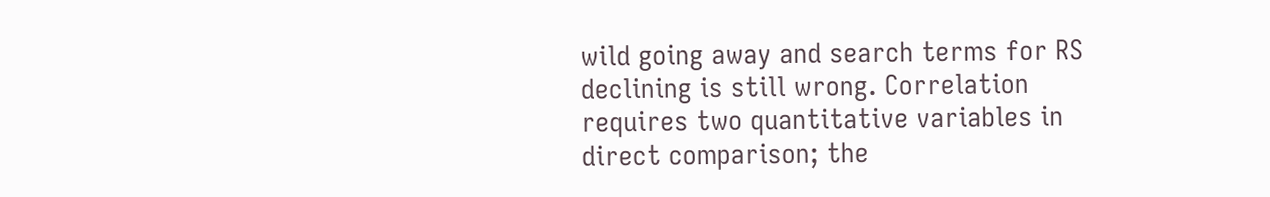wild going away and search terms for RS declining is still wrong. Correlation requires two quantitative variables in direct comparison; the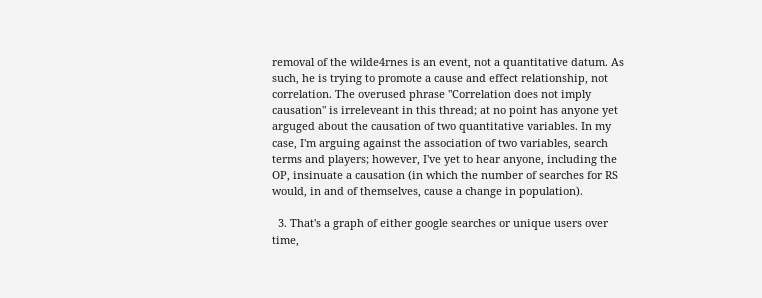removal of the wilde4rnes is an event, not a quantitative datum. As such, he is trying to promote a cause and effect relationship, not correlation. The overused phrase "Correlation does not imply causation" is irreleveant in this thread; at no point has anyone yet arguged about the causation of two quantitative variables. In my case, I'm arguing against the association of two variables, search terms and players; however, I've yet to hear anyone, including the OP, insinuate a causation (in which the number of searches for RS would, in and of themselves, cause a change in population).

  3. That's a graph of either google searches or unique users over time,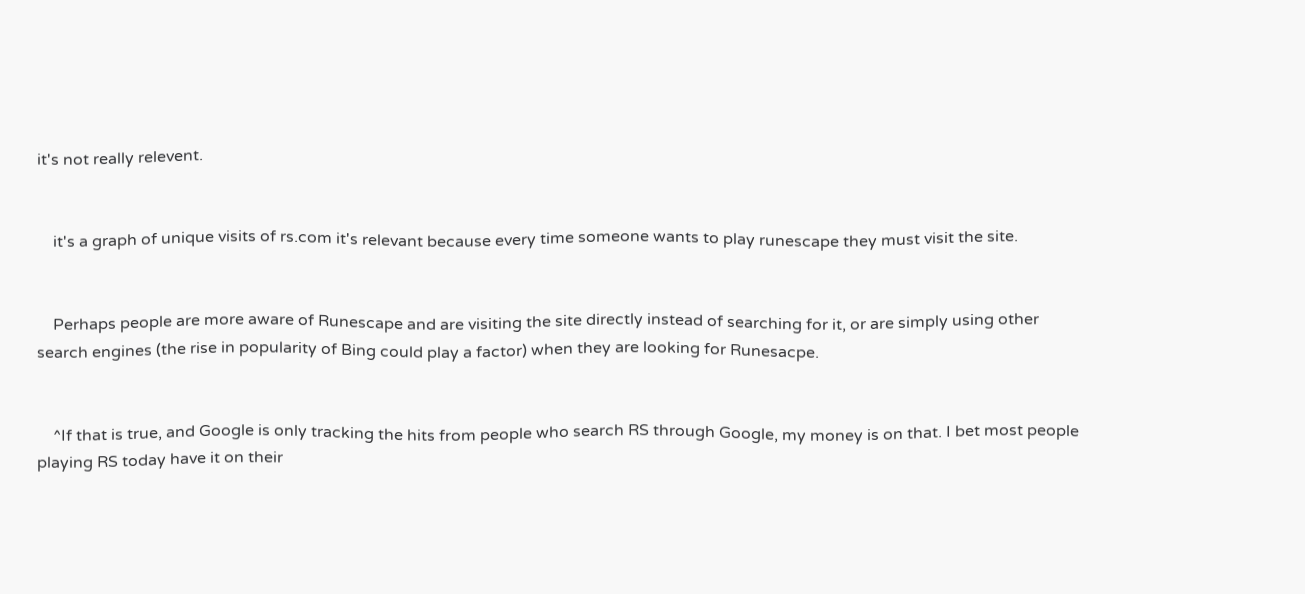it's not really relevent.


    it's a graph of unique visits of rs.com it's relevant because every time someone wants to play runescape they must visit the site.


    Perhaps people are more aware of Runescape and are visiting the site directly instead of searching for it, or are simply using other search engines (the rise in popularity of Bing could play a factor) when they are looking for Runesacpe.


    ^If that is true, and Google is only tracking the hits from people who search RS through Google, my money is on that. I bet most people playing RS today have it on their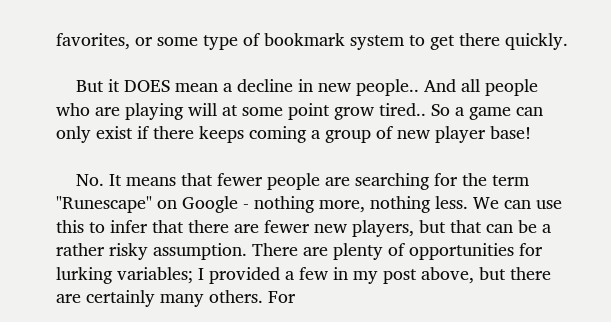favorites, or some type of bookmark system to get there quickly.

    But it DOES mean a decline in new people.. And all people who are playing will at some point grow tired.. So a game can only exist if there keeps coming a group of new player base!

    No. It means that fewer people are searching for the term "Runescape" on Google - nothing more, nothing less. We can use this to infer that there are fewer new players, but that can be a rather risky assumption. There are plenty of opportunities for lurking variables; I provided a few in my post above, but there are certainly many others. For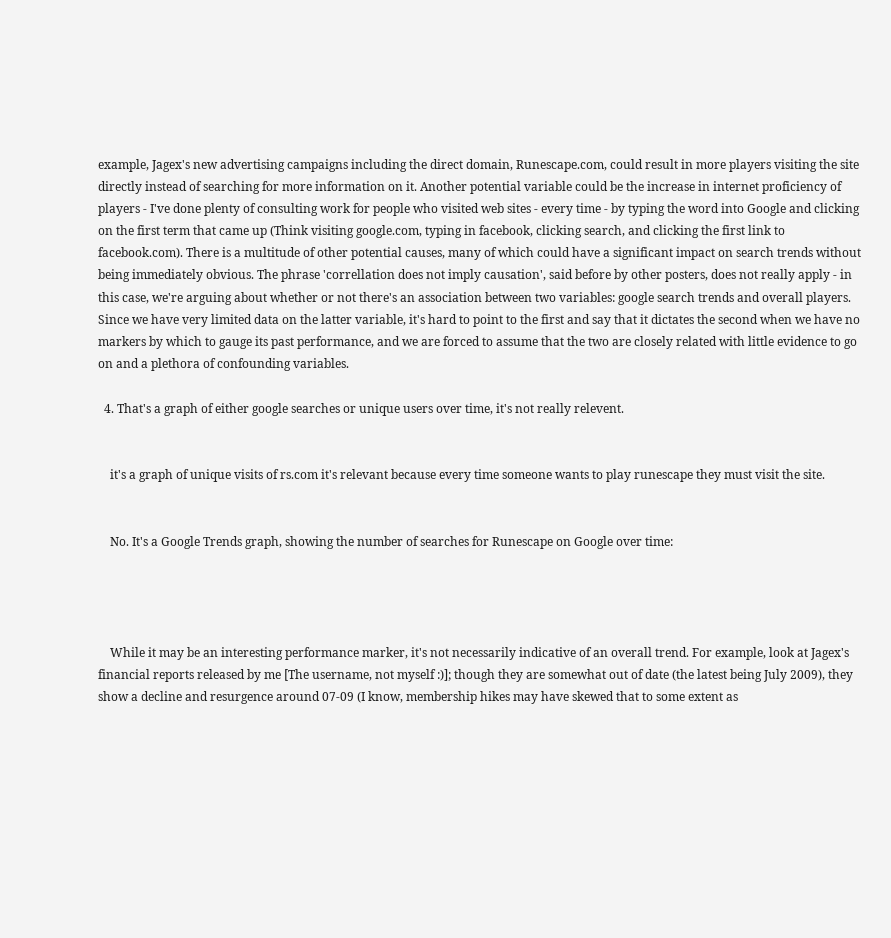example, Jagex's new advertising campaigns including the direct domain, Runescape.com, could result in more players visiting the site directly instead of searching for more information on it. Another potential variable could be the increase in internet proficiency of players - I've done plenty of consulting work for people who visited web sites - every time - by typing the word into Google and clicking on the first term that came up (Think visiting google.com, typing in facebook, clicking search, and clicking the first link to facebook.com). There is a multitude of other potential causes, many of which could have a significant impact on search trends without being immediately obvious. The phrase 'correllation does not imply causation', said before by other posters, does not really apply - in this case, we're arguing about whether or not there's an association between two variables: google search trends and overall players. Since we have very limited data on the latter variable, it's hard to point to the first and say that it dictates the second when we have no markers by which to gauge its past performance, and we are forced to assume that the two are closely related with little evidence to go on and a plethora of confounding variables.

  4. That's a graph of either google searches or unique users over time, it's not really relevent.


    it's a graph of unique visits of rs.com it's relevant because every time someone wants to play runescape they must visit the site.


    No. It's a Google Trends graph, showing the number of searches for Runescape on Google over time:




    While it may be an interesting performance marker, it's not necessarily indicative of an overall trend. For example, look at Jagex's financial reports released by me [The username, not myself :)]; though they are somewhat out of date (the latest being July 2009), they show a decline and resurgence around 07-09 (I know, membership hikes may have skewed that to some extent as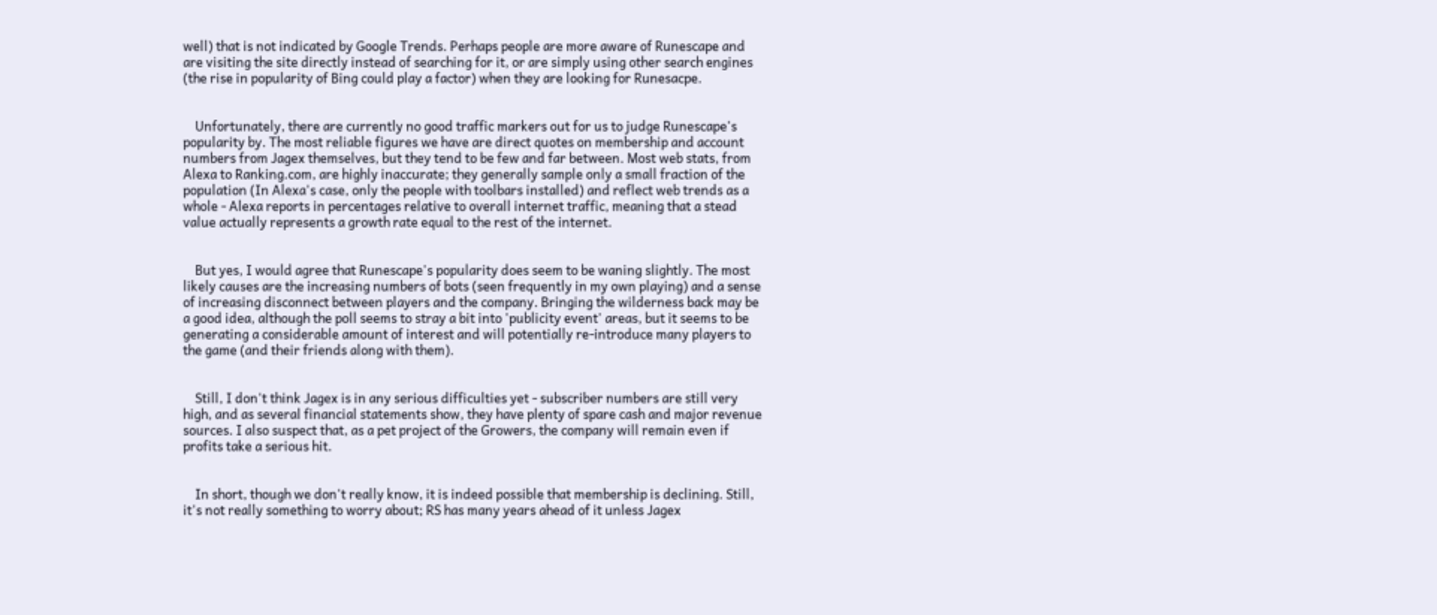well) that is not indicated by Google Trends. Perhaps people are more aware of Runescape and are visiting the site directly instead of searching for it, or are simply using other search engines (the rise in popularity of Bing could play a factor) when they are looking for Runesacpe.


    Unfortunately, there are currently no good traffic markers out for us to judge Runescape's popularity by. The most reliable figures we have are direct quotes on membership and account numbers from Jagex themselves, but they tend to be few and far between. Most web stats, from Alexa to Ranking.com, are highly inaccurate; they generally sample only a small fraction of the population (In Alexa's case, only the people with toolbars installed) and reflect web trends as a whole - Alexa reports in percentages relative to overall internet traffic, meaning that a stead value actually represents a growth rate equal to the rest of the internet.


    But yes, I would agree that Runescape's popularity does seem to be waning slightly. The most likely causes are the increasing numbers of bots (seen frequently in my own playing) and a sense of increasing disconnect between players and the company. Bringing the wilderness back may be a good idea, although the poll seems to stray a bit into 'publicity event' areas, but it seems to be generating a considerable amount of interest and will potentially re-introduce many players to the game (and their friends along with them).


    Still, I don't think Jagex is in any serious difficulties yet - subscriber numbers are still very high, and as several financial statements show, they have plenty of spare cash and major revenue sources. I also suspect that, as a pet project of the Growers, the company will remain even if profits take a serious hit.


    In short, though we don't really know, it is indeed possible that membership is declining. Still, it's not really something to worry about; RS has many years ahead of it unless Jagex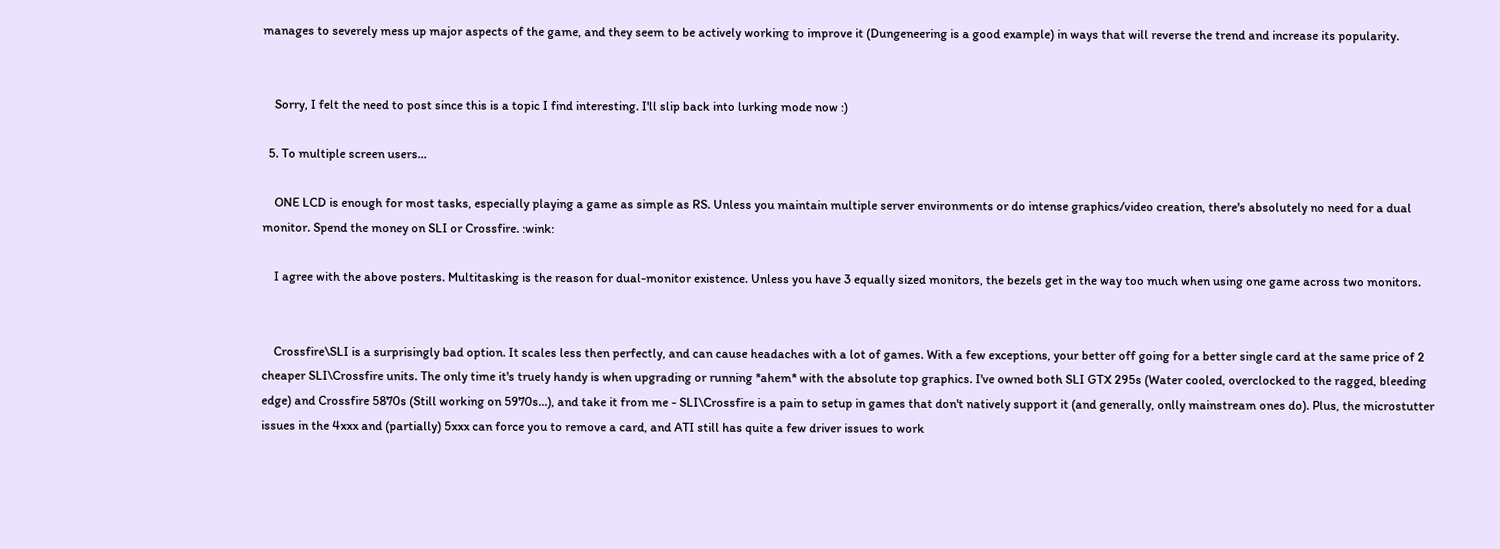manages to severely mess up major aspects of the game, and they seem to be actively working to improve it (Dungeneering is a good example) in ways that will reverse the trend and increase its popularity.


    Sorry, I felt the need to post since this is a topic I find interesting. I'll slip back into lurking mode now :)

  5. To multiple screen users...

    ONE LCD is enough for most tasks, especially playing a game as simple as RS. Unless you maintain multiple server environments or do intense graphics/video creation, there's absolutely no need for a dual monitor. Spend the money on SLI or Crossfire. :wink:

    I agree with the above posters. Multitasking is the reason for dual-monitor existence. Unless you have 3 equally sized monitors, the bezels get in the way too much when using one game across two monitors.


    Crossfire\SLI is a surprisingly bad option. It scales less then perfectly, and can cause headaches with a lot of games. With a few exceptions, your better off going for a better single card at the same price of 2 cheaper SLI\Crossfire units. The only time it's truely handy is when upgrading or running *ahem* with the absolute top graphics. I've owned both SLI GTX 295s (Water cooled, overclocked to the ragged, bleeding edge) and Crossfire 5870s (Still working on 5970s...), and take it from me - SLI\Crossfire is a pain to setup in games that don't natively support it (and generally, onlly mainstream ones do). Plus, the microstutter issues in the 4xxx and (partially) 5xxx can force you to remove a card, and ATI still has quite a few driver issues to work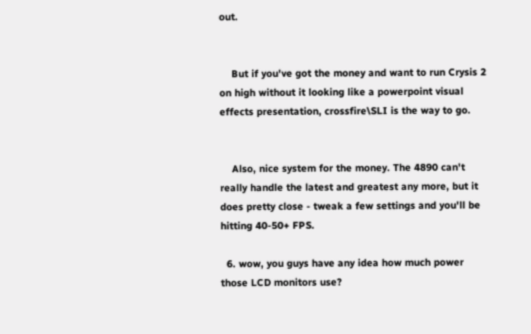out.


    But if you've got the money and want to run Crysis 2 on high without it looking like a powerpoint visual effects presentation, crossfire\SLI is the way to go.


    Also, nice system for the money. The 4890 can't really handle the latest and greatest any more, but it does pretty close - tweak a few settings and you'll be hitting 40-50+ FPS.

  6. wow, you guys have any idea how much power those LCD monitors use?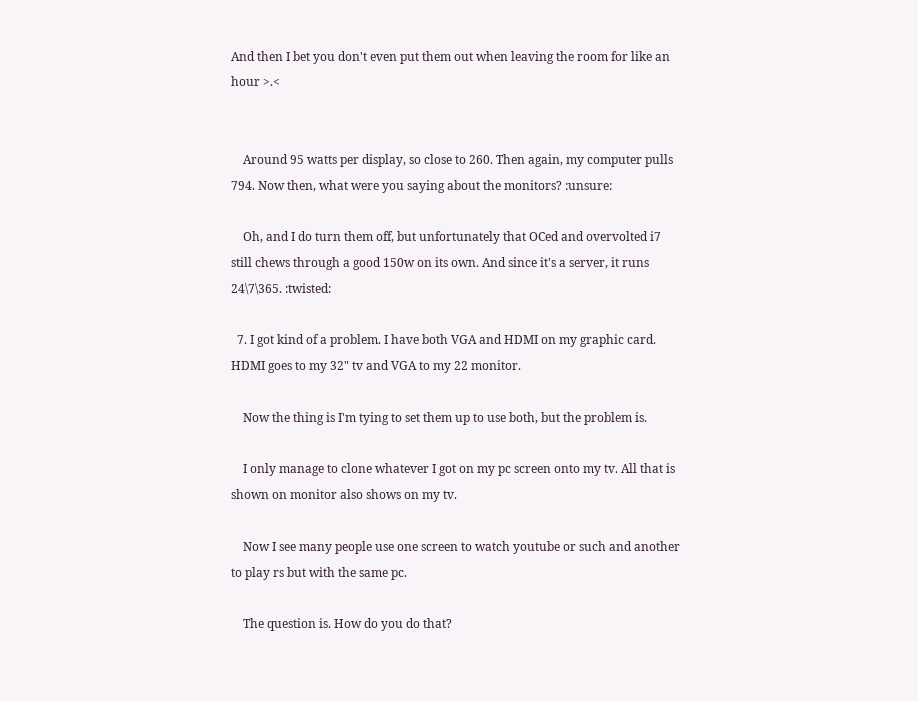And then I bet you don't even put them out when leaving the room for like an hour >.<


    Around 95 watts per display, so close to 260. Then again, my computer pulls 794. Now then, what were you saying about the monitors? :unsure:

    Oh, and I do turn them off, but unfortunately that OCed and overvolted i7 still chews through a good 150w on its own. And since it's a server, it runs 24\7\365. :twisted:

  7. I got kind of a problem. I have both VGA and HDMI on my graphic card. HDMI goes to my 32" tv and VGA to my 22 monitor.

    Now the thing is I'm tying to set them up to use both, but the problem is.

    I only manage to clone whatever I got on my pc screen onto my tv. All that is shown on monitor also shows on my tv.

    Now I see many people use one screen to watch youtube or such and another to play rs but with the same pc.

    The question is. How do you do that?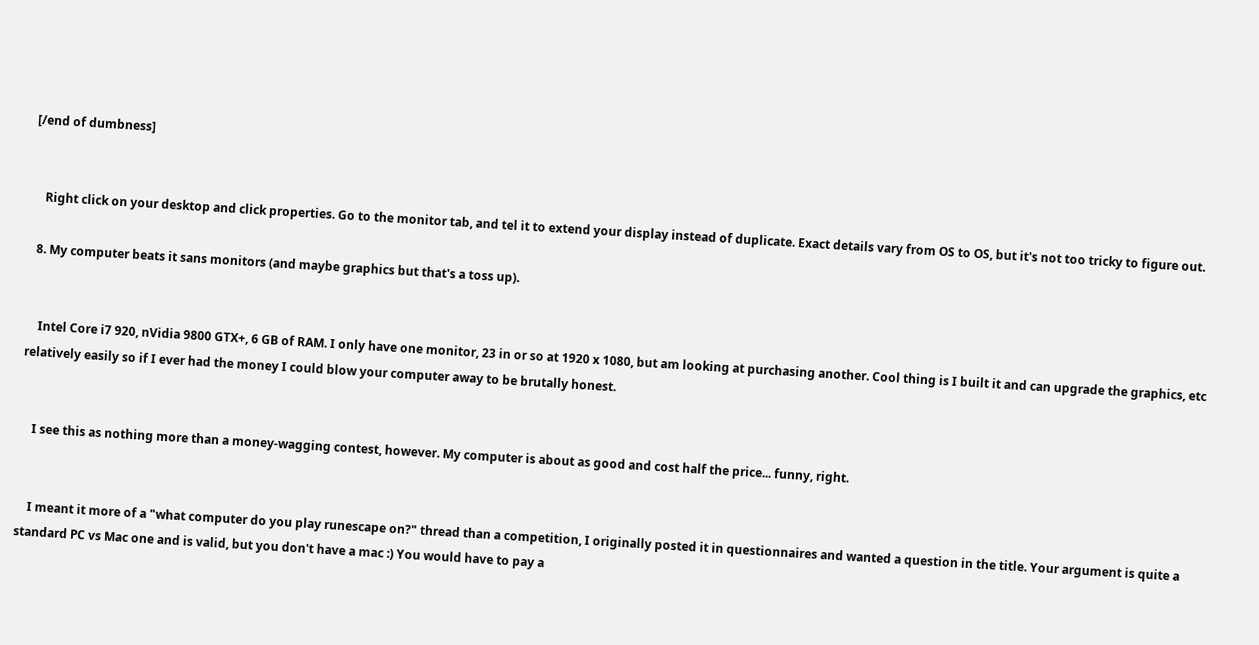[/end of dumbness]


    Right click on your desktop and click properties. Go to the monitor tab, and tel it to extend your display instead of duplicate. Exact details vary from OS to OS, but it's not too tricky to figure out.

  8. My computer beats it sans monitors (and maybe graphics but that's a toss up).


    Intel Core i7 920, nVidia 9800 GTX+, 6 GB of RAM. I only have one monitor, 23 in or so at 1920 x 1080, but am looking at purchasing another. Cool thing is I built it and can upgrade the graphics, etc relatively easily so if I ever had the money I could blow your computer away to be brutally honest.


    I see this as nothing more than a money-wagging contest, however. My computer is about as good and cost half the price... funny, right.


    I meant it more of a "what computer do you play runescape on?" thread than a competition, I originally posted it in questionnaires and wanted a question in the title. Your argument is quite a standard PC vs Mac one and is valid, but you don't have a mac :) You would have to pay a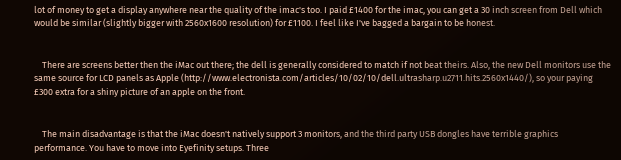lot of money to get a display anywhere near the quality of the imac's too. I paid £1400 for the imac, you can get a 30 inch screen from Dell which would be similar (slightly bigger with 2560x1600 resolution) for £1100. I feel like I've bagged a bargain to be honest.


    There are screens better then the iMac out there; the dell is generally considered to match if not beat theirs. Also, the new Dell monitors use the same source for LCD panels as Apple (http://www.electronista.com/articles/10/02/10/dell.ultrasharp.u2711.hits.2560x1440/), so your paying £300 extra for a shiny picture of an apple on the front.


    The main disadvantage is that the iMac doesn't natively support 3 monitors, and the third party USB dongles have terrible graphics performance. You have to move into Eyefinity setups. Three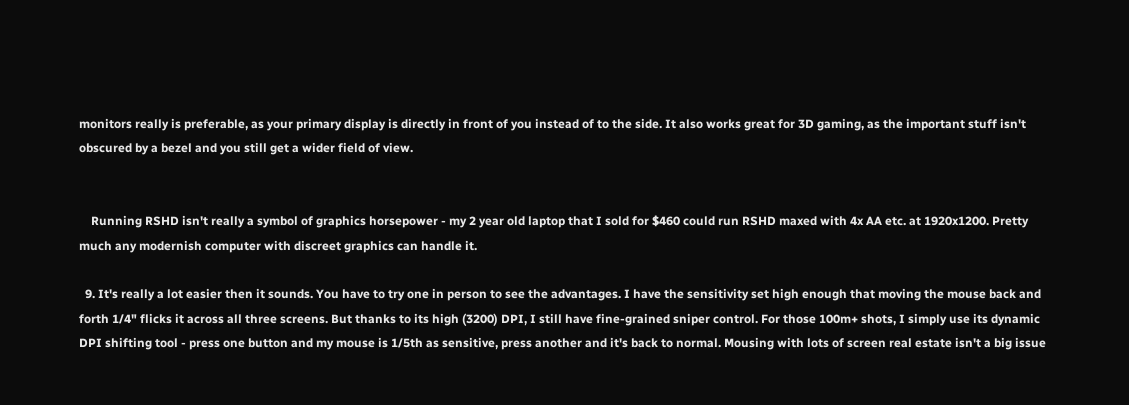monitors really is preferable, as your primary display is directly in front of you instead of to the side. It also works great for 3D gaming, as the important stuff isn't obscured by a bezel and you still get a wider field of view.


    Running RSHD isn't really a symbol of graphics horsepower - my 2 year old laptop that I sold for $460 could run RSHD maxed with 4x AA etc. at 1920x1200. Pretty much any modernish computer with discreet graphics can handle it.

  9. It's really a lot easier then it sounds. You have to try one in person to see the advantages. I have the sensitivity set high enough that moving the mouse back and forth 1/4" flicks it across all three screens. But thanks to its high (3200) DPI, I still have fine-grained sniper control. For those 100m+ shots, I simply use its dynamic DPI shifting tool - press one button and my mouse is 1/5th as sensitive, press another and it's back to normal. Mousing with lots of screen real estate isn't a big issue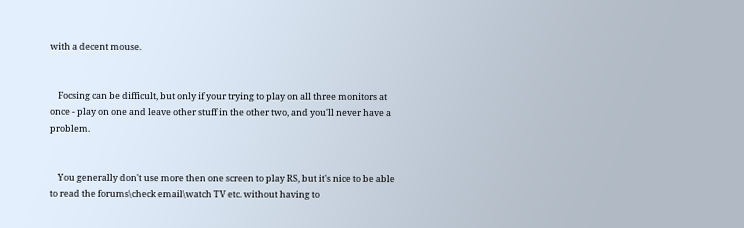with a decent mouse.


    Focsing can be difficult, but only if your trying to play on all three monitors at once - play on one and leave other stuff in the other two, and you'll never have a problem.


    You generally don't use more then one screen to play RS, but it's nice to be able to read the forums\check email\watch TV etc. without having to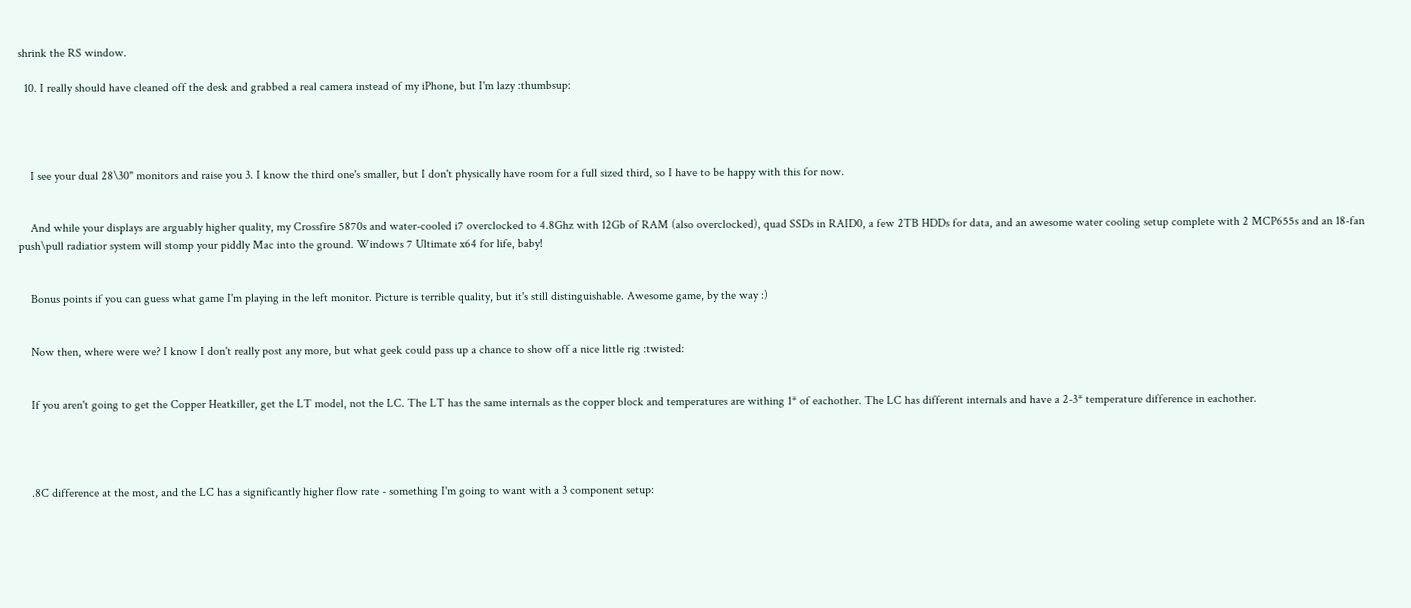shrink the RS window.

  10. I really should have cleaned off the desk and grabbed a real camera instead of my iPhone, but I'm lazy :thumbsup:




    I see your dual 28\30" monitors and raise you 3. I know the third one's smaller, but I don't physically have room for a full sized third, so I have to be happy with this for now.


    And while your displays are arguably higher quality, my Crossfire 5870s and water-cooled i7 overclocked to 4.8Ghz with 12Gb of RAM (also overclocked), quad SSDs in RAID0, a few 2TB HDDs for data, and an awesome water cooling setup complete with 2 MCP655s and an 18-fan push\pull radiatior system will stomp your piddly Mac into the ground. Windows 7 Ultimate x64 for life, baby!


    Bonus points if you can guess what game I'm playing in the left monitor. Picture is terrible quality, but it's still distinguishable. Awesome game, by the way :)


    Now then, where were we? I know I don't really post any more, but what geek could pass up a chance to show off a nice little rig :twisted:


    If you aren't going to get the Copper Heatkiller, get the LT model, not the LC. The LT has the same internals as the copper block and temperatures are withing 1* of eachother. The LC has different internals and have a 2-3* temperature difference in eachother.




    .8C difference at the most, and the LC has a significantly higher flow rate - something I'm going to want with a 3 component setup: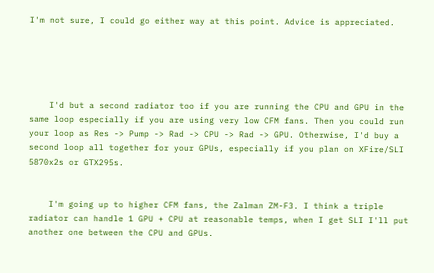I'm not sure, I could go either way at this point. Advice is appreciated.





    I'd but a second radiator too if you are running the CPU and GPU in the same loop especially if you are using very low CFM fans. Then you could run your loop as Res -> Pump -> Rad -> CPU -> Rad -> GPU. Otherwise, I'd buy a second loop all together for your GPUs, especially if you plan on XFire/SLI 5870x2s or GTX295s.


    I'm going up to higher CFM fans, the Zalman ZM-F3. I think a triple radiator can handle 1 GPU + CPU at reasonable temps, when I get SLI I'll put another one between the CPU and GPUs.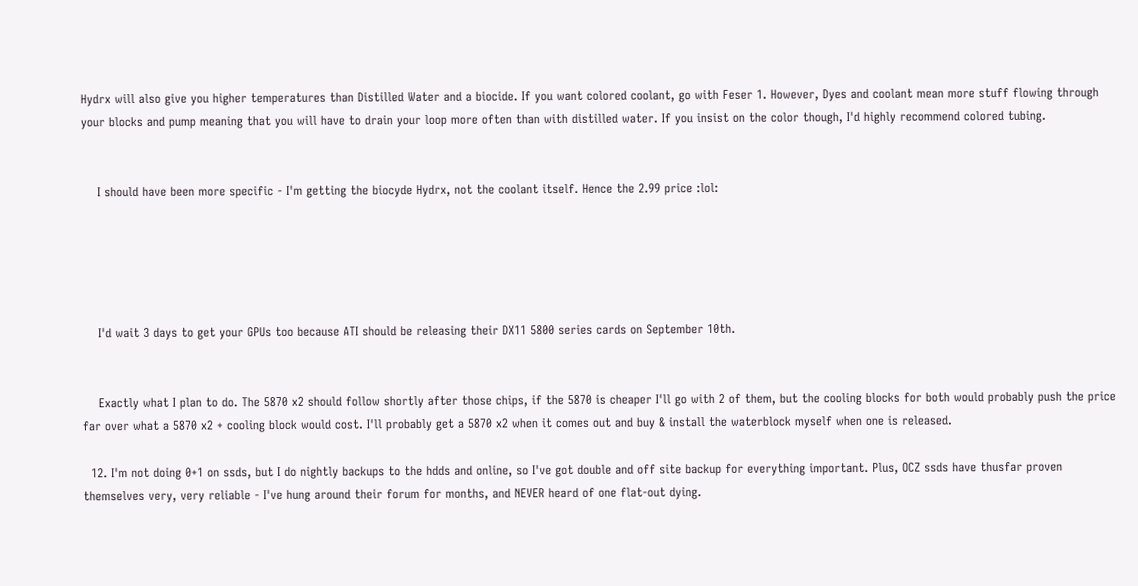Hydrx will also give you higher temperatures than Distilled Water and a biocide. If you want colored coolant, go with Feser 1. However, Dyes and coolant mean more stuff flowing through your blocks and pump meaning that you will have to drain your loop more often than with distilled water. If you insist on the color though, I'd highly recommend colored tubing.


    I should have been more specific - I'm getting the biocyde Hydrx, not the coolant itself. Hence the 2.99 price :lol:





    I'd wait 3 days to get your GPUs too because ATI should be releasing their DX11 5800 series cards on September 10th.


    Exactly what I plan to do. The 5870 x2 should follow shortly after those chips, if the 5870 is cheaper I'll go with 2 of them, but the cooling blocks for both would probably push the price far over what a 5870 x2 + cooling block would cost. I'll probably get a 5870 x2 when it comes out and buy & install the waterblock myself when one is released.

  12. I'm not doing 0+1 on ssds, but I do nightly backups to the hdds and online, so I've got double and off site backup for everything important. Plus, OCZ ssds have thusfar proven themselves very, very reliable - I've hung around their forum for months, and NEVER heard of one flat-out dying.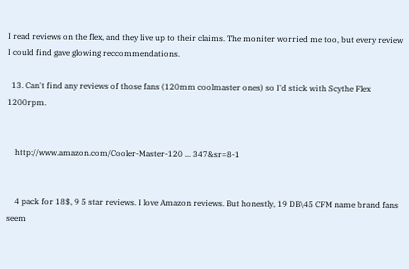I read reviews on the flex, and they live up to their claims. The moniter worried me too, but every review I could find gave glowing reccommendations.

  13. Can't find any reviews of those fans (120mm coolmaster ones) so I'd stick with Scythe Flex 1200rpm.


    http://www.amazon.com/Cooler-Master-120 ... 347&sr=8-1


    4 pack for 18$, 9 5 star reviews. I love Amazon reviews. But honestly, 19 DB\45 CFM name brand fans seem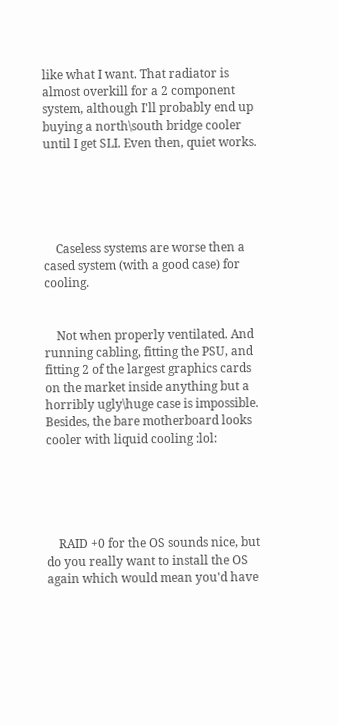like what I want. That radiator is almost overkill for a 2 component system, although I'll probably end up buying a north\south bridge cooler until I get SLI. Even then, quiet works.





    Caseless systems are worse then a cased system (with a good case) for cooling.


    Not when properly ventilated. And running cabling, fitting the PSU, and fitting 2 of the largest graphics cards on the market inside anything but a horribly ugly\huge case is impossible. Besides, the bare motherboard looks cooler with liquid cooling :lol:





    RAID +0 for the OS sounds nice, but do you really want to install the OS again which would mean you'd have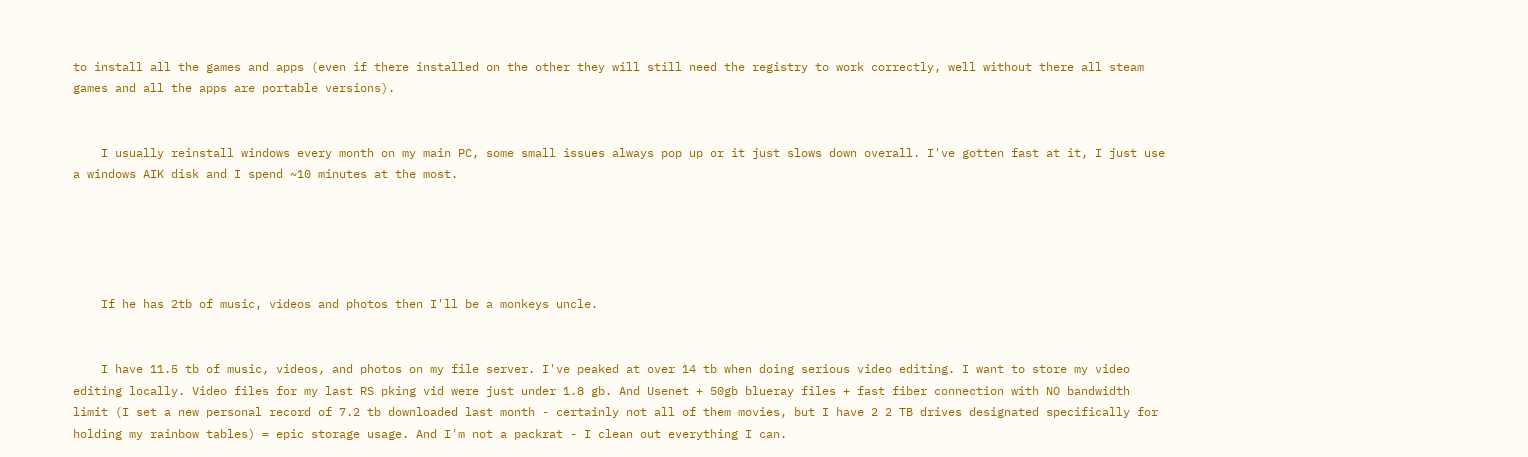to install all the games and apps (even if there installed on the other they will still need the registry to work correctly, well without there all steam games and all the apps are portable versions).


    I usually reinstall windows every month on my main PC, some small issues always pop up or it just slows down overall. I've gotten fast at it, I just use a windows AIK disk and I spend ~10 minutes at the most.





    If he has 2tb of music, videos and photos then I'll be a monkeys uncle.


    I have 11.5 tb of music, videos, and photos on my file server. I've peaked at over 14 tb when doing serious video editing. I want to store my video editing locally. Video files for my last RS pking vid were just under 1.8 gb. And Usenet + 50gb blueray files + fast fiber connection with NO bandwidth limit (I set a new personal record of 7.2 tb downloaded last month - certainly not all of them movies, but I have 2 2 TB drives designated specifically for holding my rainbow tables) = epic storage usage. And I'm not a packrat - I clean out everything I can.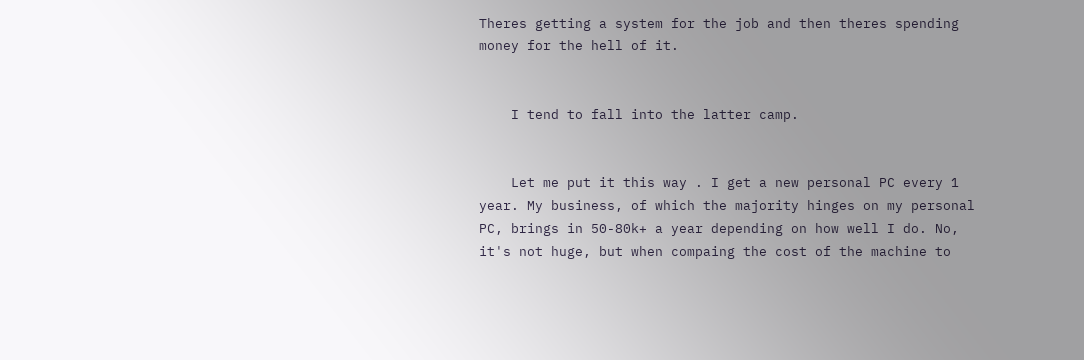Theres getting a system for the job and then theres spending money for the hell of it.


    I tend to fall into the latter camp.


    Let me put it this way . I get a new personal PC every 1 year. My business, of which the majority hinges on my personal PC, brings in 50-80k+ a year depending on how well I do. No, it's not huge, but when compaing the cost of the machine to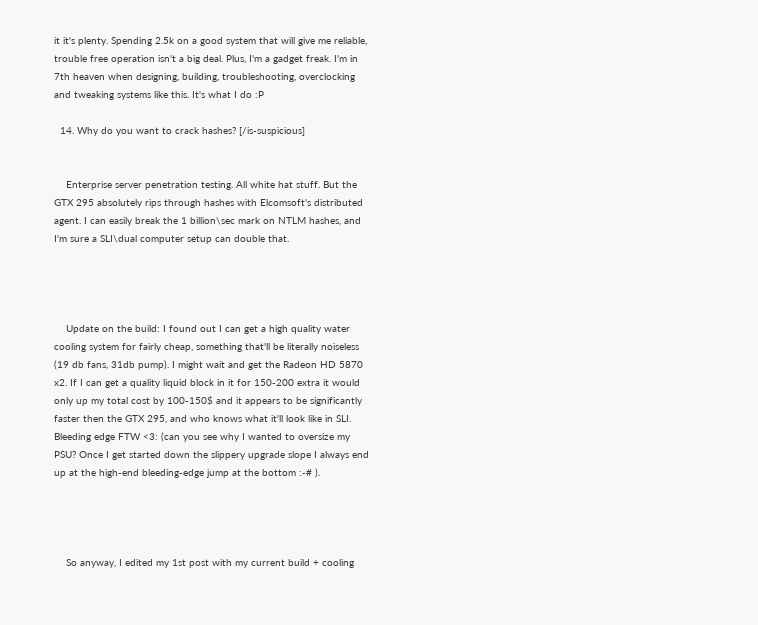it it's plenty. Spending 2.5k on a good system that will give me reliable, trouble free operation isn't a big deal. Plus, I'm a gadget freak. I'm in 7th heaven when designing, building, troubleshooting, overclocking and tweaking systems like this. It's what I do :P

  14. Why do you want to crack hashes? [/is-suspicious]


    Enterprise server penetration testing. All white hat stuff. But the GTX 295 absolutely rips through hashes with Elcomsoft's distributed agent. I can easily break the 1 billion\sec mark on NTLM hashes, and I'm sure a SLI\dual computer setup can double that.




    Update on the build: I found out I can get a high quality water cooling system for fairly cheap, something that'll be literally noiseless (19 db fans, 31db pump). I might wait and get the Radeon HD 5870 x2. If I can get a quality liquid block in it for 150-200 extra it would only up my total cost by 100-150$ and it appears to be significantly faster then the GTX 295, and who knows what it'll look like in SLI. Bleeding edge FTW <3: (can you see why I wanted to oversize my PSU? Once I get started down the slippery upgrade slope I always end up at the high-end bleeding-edge jump at the bottom :-# ).




    So anyway, I edited my 1st post with my current build + cooling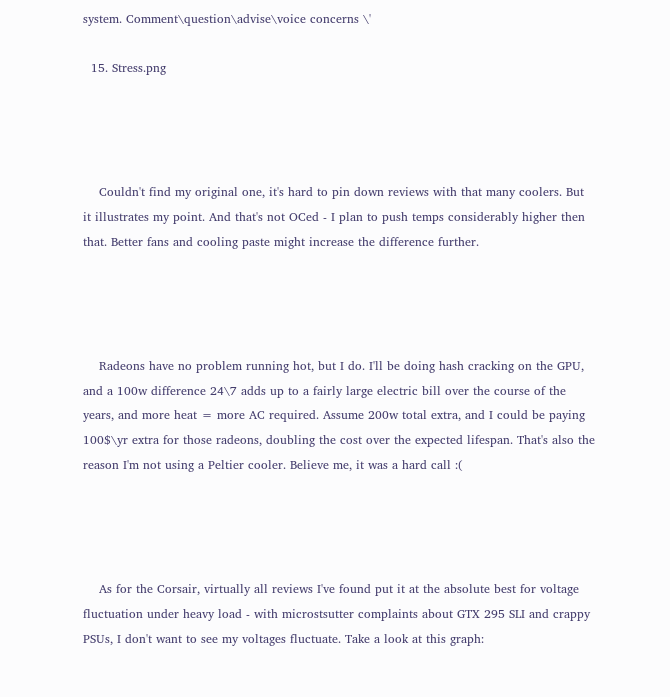system. Comment\question\advise\voice concerns \'

  15. Stress.png




    Couldn't find my original one, it's hard to pin down reviews with that many coolers. But it illustrates my point. And that's not OCed - I plan to push temps considerably higher then that. Better fans and cooling paste might increase the difference further.




    Radeons have no problem running hot, but I do. I'll be doing hash cracking on the GPU, and a 100w difference 24\7 adds up to a fairly large electric bill over the course of the years, and more heat = more AC required. Assume 200w total extra, and I could be paying 100$\yr extra for those radeons, doubling the cost over the expected lifespan. That's also the reason I'm not using a Peltier cooler. Believe me, it was a hard call :(




    As for the Corsair, virtually all reviews I've found put it at the absolute best for voltage fluctuation under heavy load - with microstsutter complaints about GTX 295 SLI and crappy PSUs, I don't want to see my voltages fluctuate. Take a look at this graph: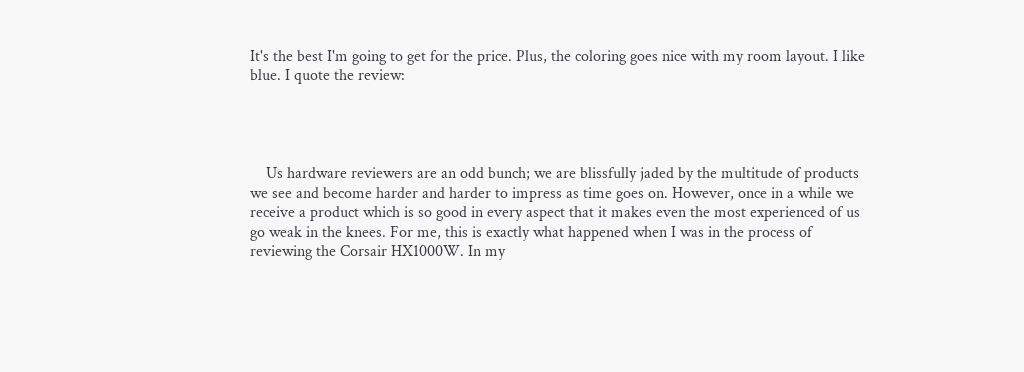It's the best I'm going to get for the price. Plus, the coloring goes nice with my room layout. I like blue. I quote the review:




    Us hardware reviewers are an odd bunch; we are blissfully jaded by the multitude of products we see and become harder and harder to impress as time goes on. However, once in a while we receive a product which is so good in every aspect that it makes even the most experienced of us go weak in the knees. For me, this is exactly what happened when I was in the process of reviewing the Corsair HX1000W. In my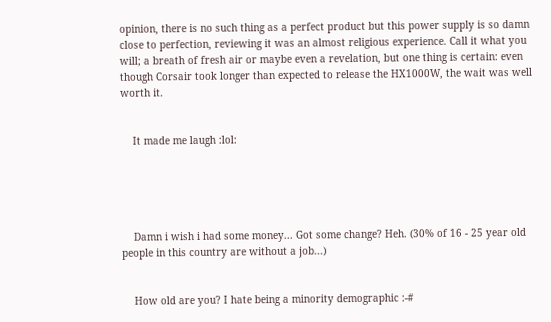opinion, there is no such thing as a perfect product but this power supply is so damn close to perfection, reviewing it was an almost religious experience. Call it what you will; a breath of fresh air or maybe even a revelation, but one thing is certain: even though Corsair took longer than expected to release the HX1000W, the wait was well worth it.


    It made me laugh :lol:





    Damn i wish i had some money... Got some change? Heh. (30% of 16 - 25 year old people in this country are without a job...)


    How old are you? I hate being a minority demographic :-#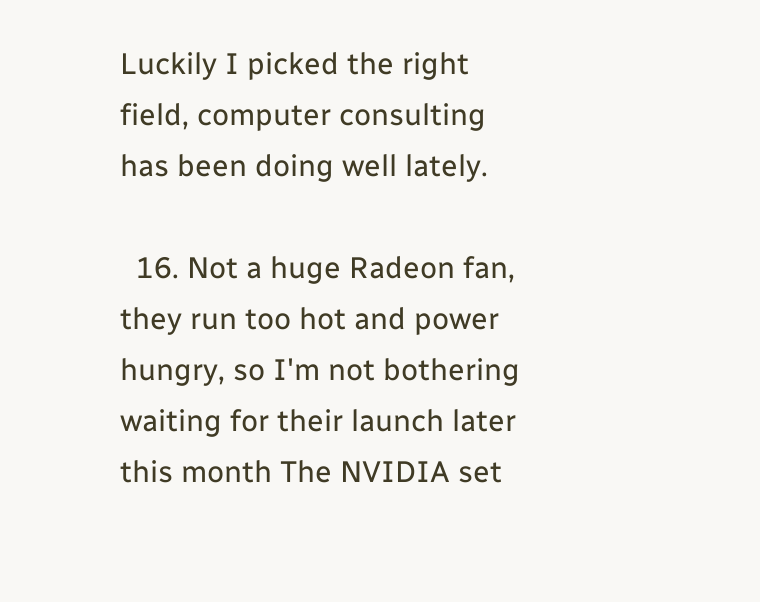Luckily I picked the right field, computer consulting has been doing well lately.

  16. Not a huge Radeon fan, they run too hot and power hungry, so I'm not bothering waiting for their launch later this month The NVIDIA set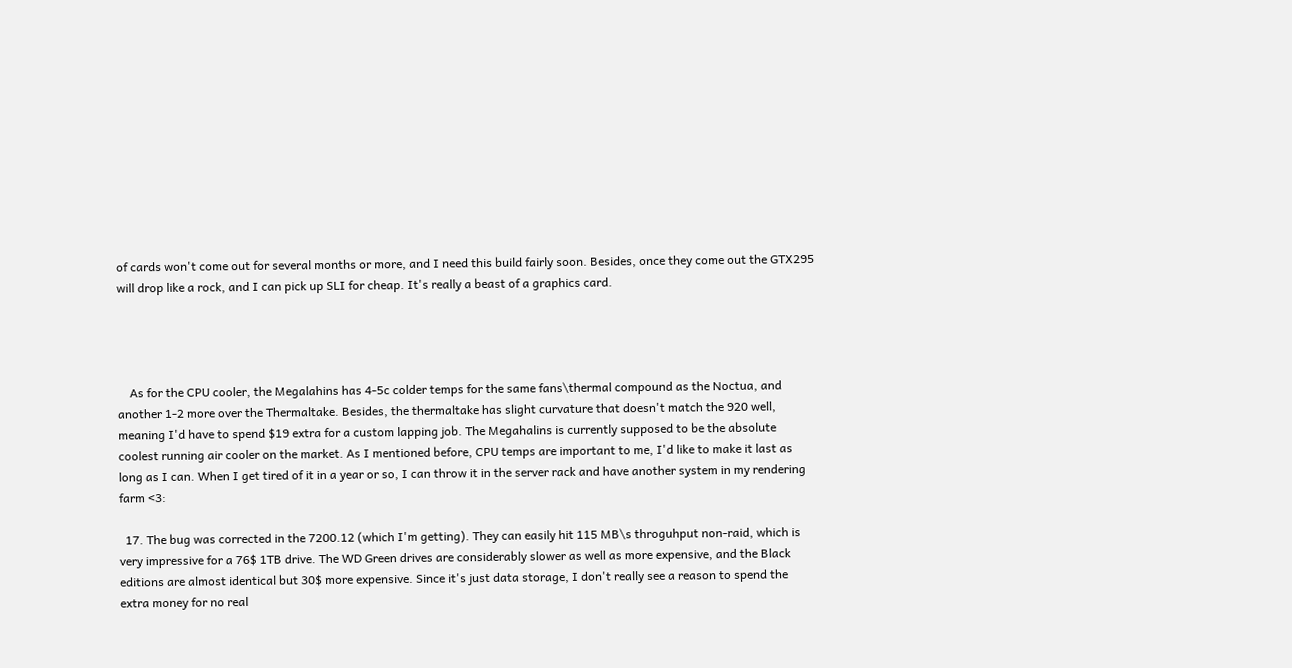of cards won't come out for several months or more, and I need this build fairly soon. Besides, once they come out the GTX295 will drop like a rock, and I can pick up SLI for cheap. It's really a beast of a graphics card.




    As for the CPU cooler, the Megalahins has 4-5c colder temps for the same fans\thermal compound as the Noctua, and another 1-2 more over the Thermaltake. Besides, the thermaltake has slight curvature that doesn't match the 920 well, meaning I'd have to spend $19 extra for a custom lapping job. The Megahalins is currently supposed to be the absolute coolest running air cooler on the market. As I mentioned before, CPU temps are important to me, I'd like to make it last as long as I can. When I get tired of it in a year or so, I can throw it in the server rack and have another system in my rendering farm <3:

  17. The bug was corrected in the 7200.12 (which I'm getting). They can easily hit 115 MB\s throguhput non-raid, which is very impressive for a 76$ 1TB drive. The WD Green drives are considerably slower as well as more expensive, and the Black editions are almost identical but 30$ more expensive. Since it's just data storage, I don't really see a reason to spend the extra money for no real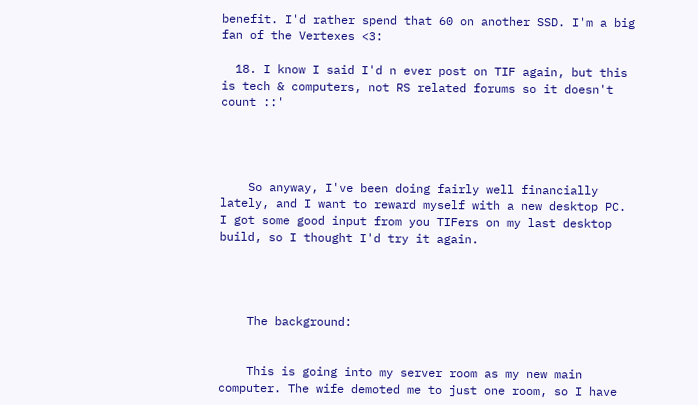benefit. I'd rather spend that 60 on another SSD. I'm a big fan of the Vertexes <3:

  18. I know I said I'd n ever post on TIF again, but this is tech & computers, not RS related forums so it doesn't count ::'




    So anyway, I've been doing fairly well financially lately, and I want to reward myself with a new desktop PC. I got some good input from you TIFers on my last desktop build, so I thought I'd try it again.




    The background:


    This is going into my server room as my new main computer. The wife demoted me to just one room, so I have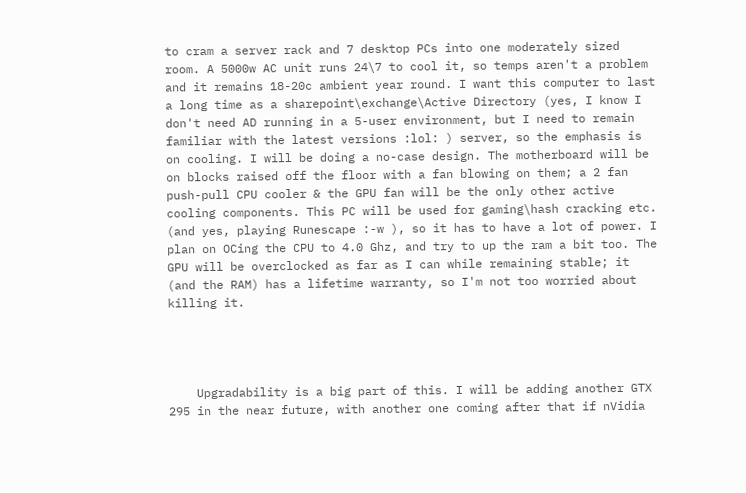to cram a server rack and 7 desktop PCs into one moderately sized room. A 5000w AC unit runs 24\7 to cool it, so temps aren't a problem and it remains 18-20c ambient year round. I want this computer to last a long time as a sharepoint\exchange\Active Directory (yes, I know I don't need AD running in a 5-user environment, but I need to remain familiar with the latest versions :lol: ) server, so the emphasis is on cooling. I will be doing a no-case design. The motherboard will be on blocks raised off the floor with a fan blowing on them; a 2 fan push-pull CPU cooler & the GPU fan will be the only other active cooling components. This PC will be used for gaming\hash cracking etc. (and yes, playing Runescape :-w ), so it has to have a lot of power. I plan on OCing the CPU to 4.0 Ghz, and try to up the ram a bit too. The GPU will be overclocked as far as I can while remaining stable; it (and the RAM) has a lifetime warranty, so I'm not too worried about killing it.




    Upgradability is a big part of this. I will be adding another GTX 295 in the near future, with another one coming after that if nVidia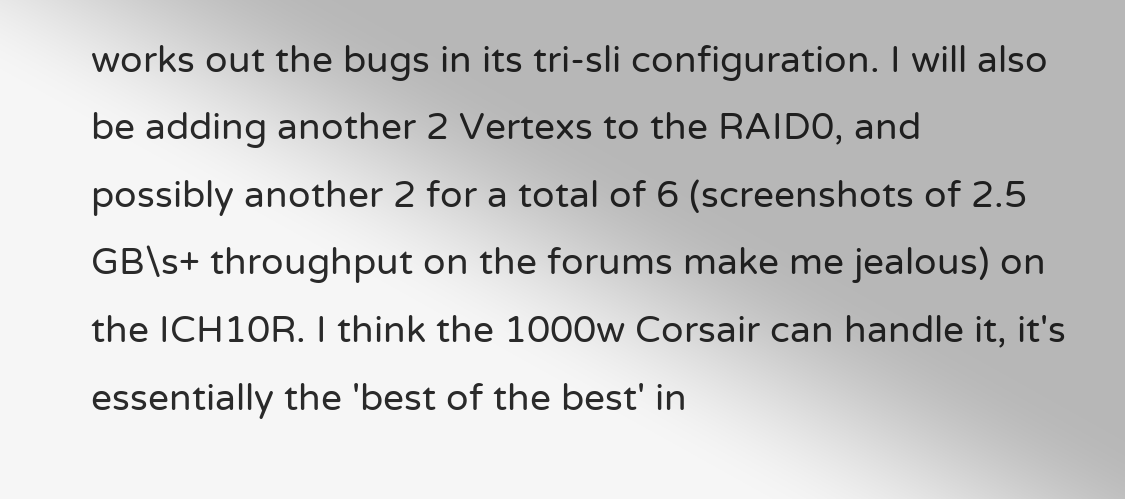works out the bugs in its tri-sli configuration. I will also be adding another 2 Vertexs to the RAID0, and possibly another 2 for a total of 6 (screenshots of 2.5 GB\s+ throughput on the forums make me jealous) on the ICH10R. I think the 1000w Corsair can handle it, it's essentially the 'best of the best' in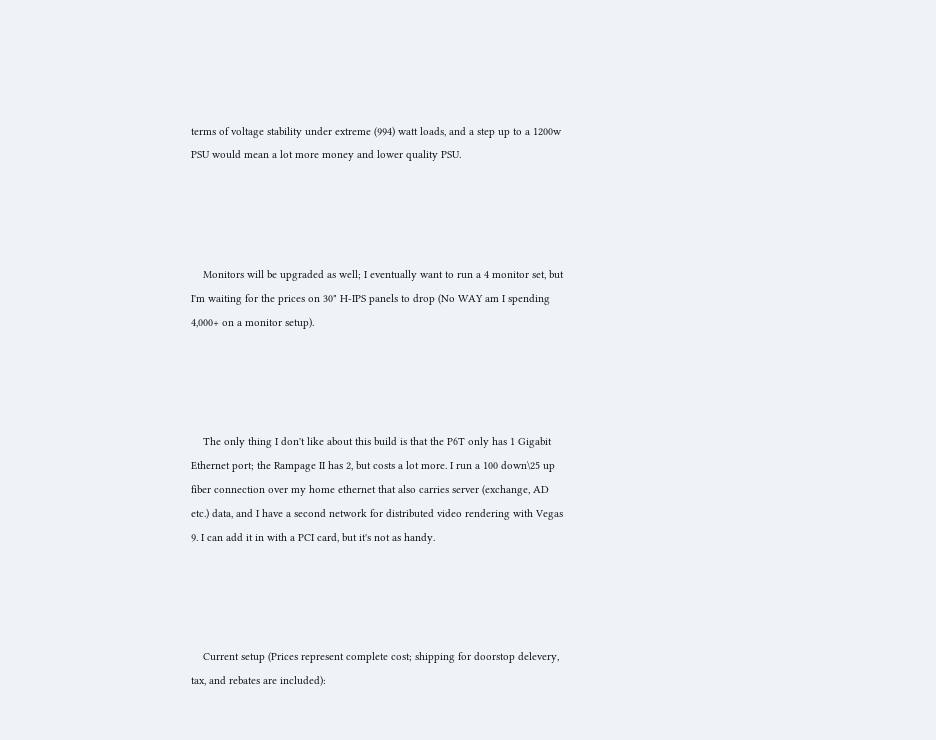terms of voltage stability under extreme (994) watt loads, and a step up to a 1200w PSU would mean a lot more money and lower quality PSU.




    Monitors will be upgraded as well; I eventually want to run a 4 monitor set, but I'm waiting for the prices on 30" H-IPS panels to drop (No WAY am I spending 4,000+ on a monitor setup).




    The only thing I don't like about this build is that the P6T only has 1 Gigabit Ethernet port; the Rampage II has 2, but costs a lot more. I run a 100 down\25 up fiber connection over my home ethernet that also carries server (exchange, AD etc.) data, and I have a second network for distributed video rendering with Vegas 9. I can add it in with a PCI card, but it's not as handy.




    Current setup (Prices represent complete cost; shipping for doorstop delevery, tax, and rebates are included):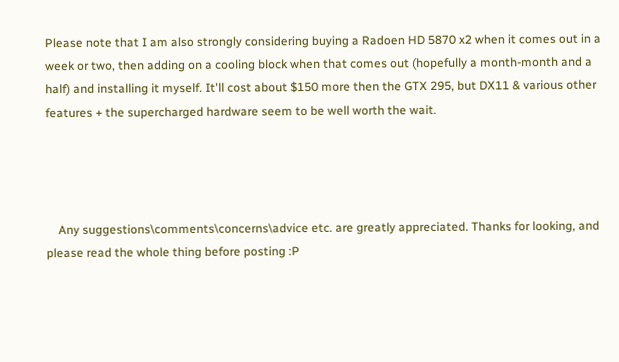Please note that I am also strongly considering buying a Radoen HD 5870 x2 when it comes out in a week or two, then adding on a cooling block when that comes out (hopefully a month-month and a half) and installing it myself. It'll cost about $150 more then the GTX 295, but DX11 & various other features + the supercharged hardware seem to be well worth the wait.




    Any suggestions\comments\concerns\advice etc. are greatly appreciated. Thanks for looking, and please read the whole thing before posting :P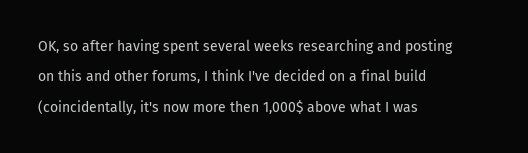OK, so after having spent several weeks researching and posting on this and other forums, I think I've decided on a final build (coincidentally, it's now more then 1,000$ above what I was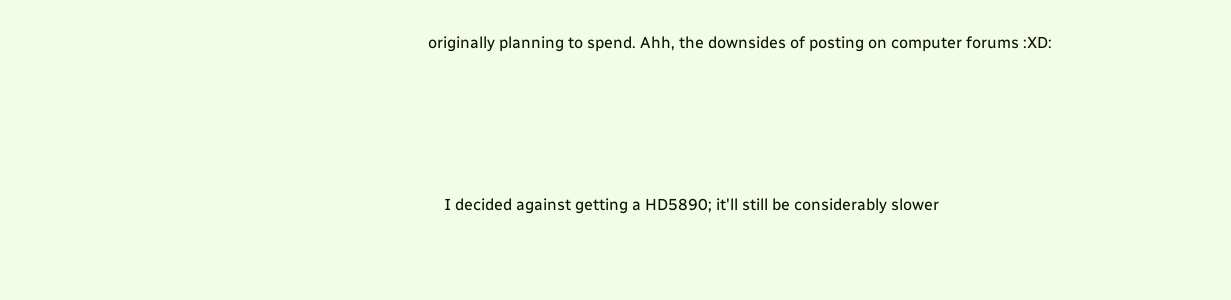originally planning to spend. Ahh, the downsides of posting on computer forums :XD:




    I decided against getting a HD5890; it'll still be considerably slower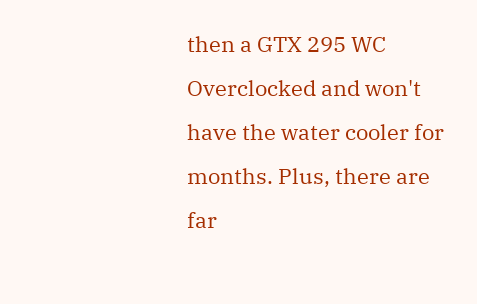then a GTX 295 WC Overclocked and won't have the water cooler for months. Plus, there are far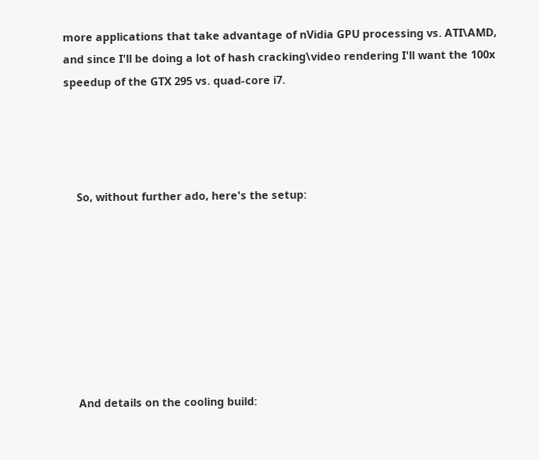more applications that take advantage of nVidia GPU processing vs. ATI\AMD, and since I'll be doing a lot of hash cracking\video rendering I'll want the 100x speedup of the GTX 295 vs. quad-core i7.




    So, without further ado, here's the setup:








    And details on the cooling build: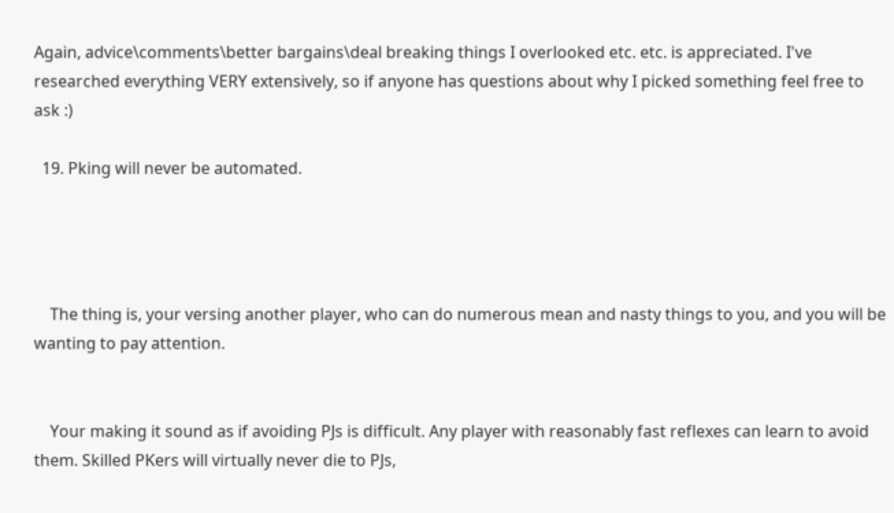Again, advice\comments\better bargains\deal breaking things I overlooked etc. etc. is appreciated. I've researched everything VERY extensively, so if anyone has questions about why I picked something feel free to ask :)

  19. Pking will never be automated.




    The thing is, your versing another player, who can do numerous mean and nasty things to you, and you will be wanting to pay attention.


    Your making it sound as if avoiding PJs is difficult. Any player with reasonably fast reflexes can learn to avoid them. Skilled PKers will virtually never die to PJs,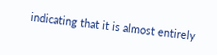indicating that it is almost entirely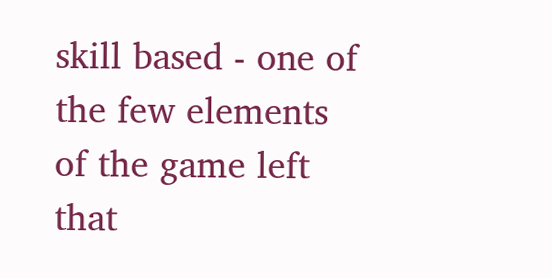skill based - one of the few elements of the game left that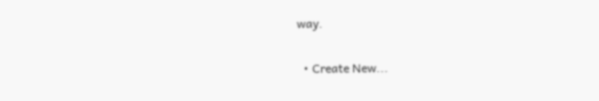way.

  • Create New...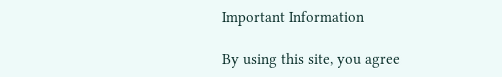Important Information

By using this site, you agree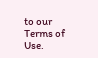to our Terms of Use.